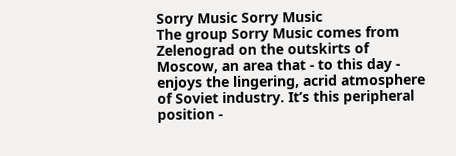Sorry Music Sorry Music
The group Sorry Music comes from Zelenograd on the outskirts of Moscow, an area that - to this day - enjoys the lingering, acrid atmosphere of Soviet industry. It’s this peripheral position -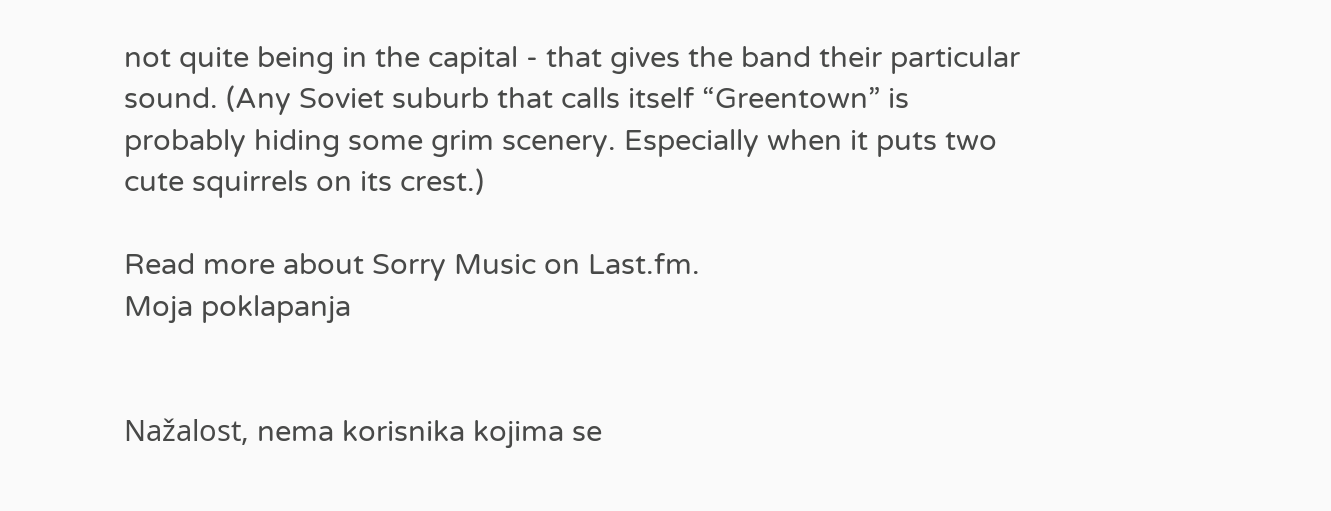not quite being in the capital - that gives the band their particular sound. (Any Soviet suburb that calls itself “Greentown” is probably hiding some grim scenery. Especially when it puts two cute squirrels on its crest.)

Read more about Sorry Music on Last.fm.
Moja poklapanja


Nažalost, nema korisnika kojima se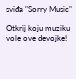sviđa "Sorry Music"

Otkrij koju muziku vole ove devojke!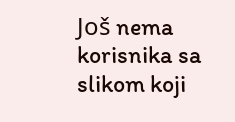Još nema korisnika sa slikom koji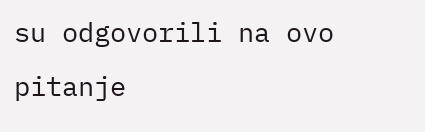su odgovorili na ovo pitanje